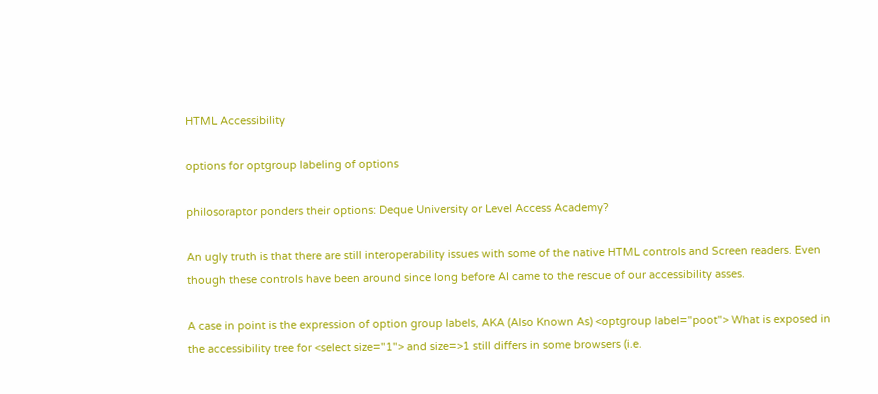HTML Accessibility

options for optgroup labeling of options

philosoraptor ponders their options: Deque University or Level Access Academy?

An ugly truth is that there are still interoperability issues with some of the native HTML controls and Screen readers. Even though these controls have been around since long before AI came to the rescue of our accessibility asses.

A case in point is the expression of option group labels, AKA (Also Known As) <optgroup label="poot"> What is exposed in the accessibility tree for <select size="1"> and size=>1 still differs in some browsers (i.e.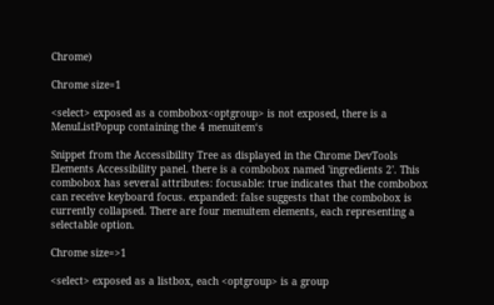Chrome)

Chrome size=1

<select> exposed as a combobox<optgroup> is not exposed, there is a MenuListPopup containing the 4 menuitem‘s

Snippet from the Accessibility Tree as displayed in the Chrome DevTools Elements Accessibility panel. there is a combobox named 'ingredients 2'. This combobox has several attributes: focusable: true indicates that the combobox can receive keyboard focus. expanded: false suggests that the combobox is currently collapsed. There are four menuitem elements, each representing a selectable option.

Chrome size=>1

<select> exposed as a listbox, each <optgroup> is a group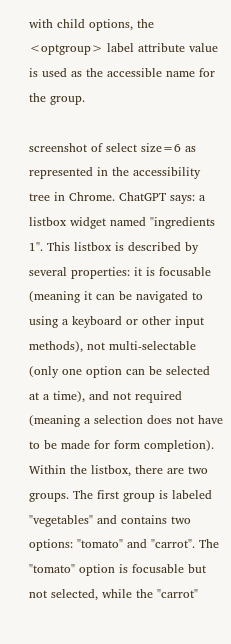with child options, the <optgroup> label attribute value is used as the accessible name for the group.

screenshot of select size=6 as represented in the accessibility tree in Chrome. ChatGPT says: a listbox widget named "ingredients 1". This listbox is described by several properties: it is focusable (meaning it can be navigated to using a keyboard or other input methods), not multi-selectable (only one option can be selected at a time), and not required (meaning a selection does not have to be made for form completion). Within the listbox, there are two groups. The first group is labeled "vegetables" and contains two options: "tomato" and "carrot". The "tomato" option is focusable but not selected, while the "carrot"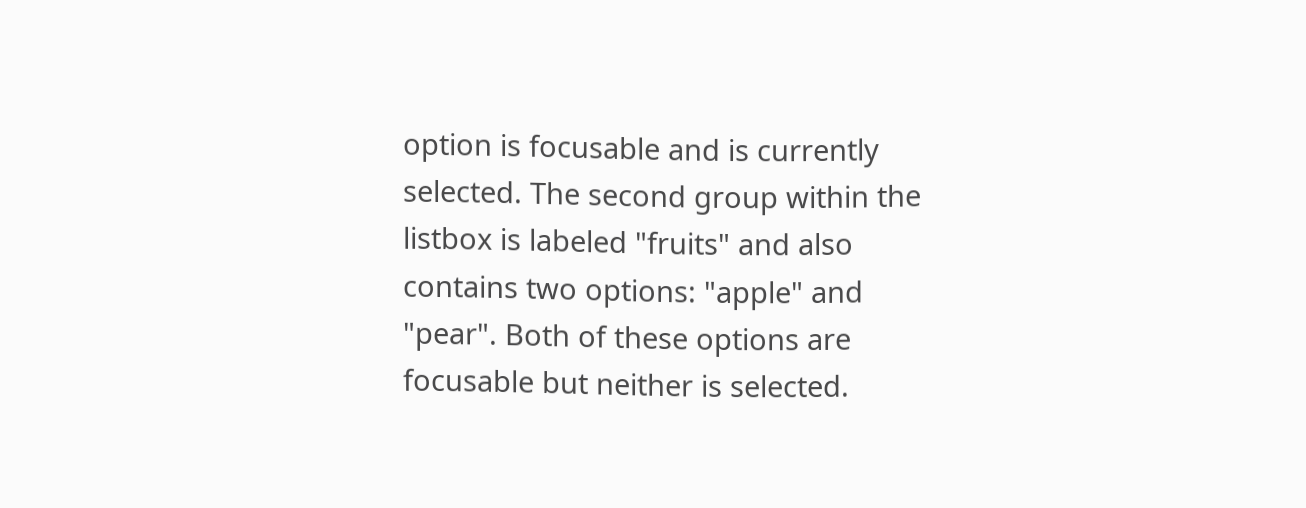option is focusable and is currently selected. The second group within the listbox is labeled "fruits" and also contains two options: "apple" and "pear". Both of these options are focusable but neither is selected.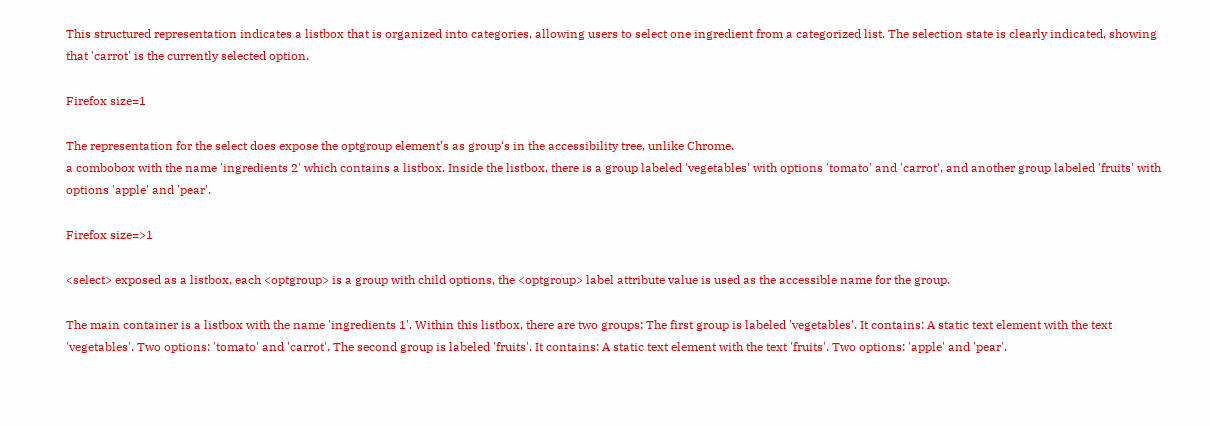This structured representation indicates a listbox that is organized into categories, allowing users to select one ingredient from a categorized list. The selection state is clearly indicated, showing that 'carrot' is the currently selected option.

Firefox size=1

The representation for the select does expose the optgroup element’s as group‘s in the accessibility tree, unlike Chrome.
a combobox with the name 'ingredients 2' which contains a listbox. Inside the listbox, there is a group labeled 'vegetables' with options 'tomato' and 'carrot', and another group labeled 'fruits' with options 'apple' and 'pear'.

Firefox size=>1

<select> exposed as a listbox, each <optgroup> is a group with child options, the <optgroup> label attribute value is used as the accessible name for the group.

The main container is a listbox with the name 'ingredients 1'. Within this listbox, there are two groups: The first group is labeled 'vegetables'. It contains: A static text element with the text 'vegetables'. Two options: 'tomato' and 'carrot'. The second group is labeled 'fruits'. It contains: A static text element with the text 'fruits'. Two options: 'apple' and 'pear'.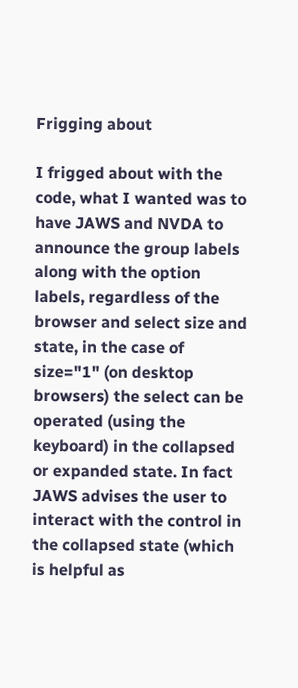Frigging about

I frigged about with the code, what I wanted was to have JAWS and NVDA to announce the group labels along with the option labels, regardless of the browser and select size and state, in the case of size="1" (on desktop browsers) the select can be operated (using the keyboard) in the collapsed or expanded state. In fact JAWS advises the user to interact with the control in the collapsed state (which is helpful as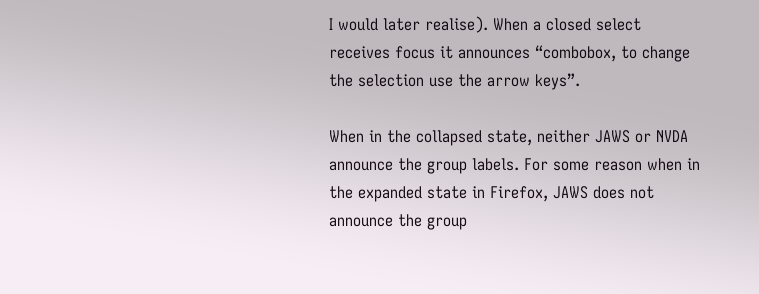I would later realise). When a closed select receives focus it announces “combobox, to change the selection use the arrow keys”.

When in the collapsed state, neither JAWS or NVDA announce the group labels. For some reason when in the expanded state in Firefox, JAWS does not announce the group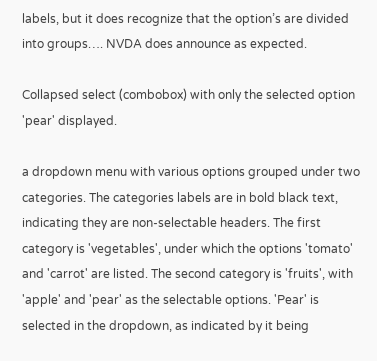labels, but it does recognize that the option’s are divided into groups…. NVDA does announce as expected.

Collapsed select (combobox) with only the selected option 'pear' displayed.

a dropdown menu with various options grouped under two categories. The categories labels are in bold black text, indicating they are non-selectable headers. The first category is 'vegetables', under which the options 'tomato' and 'carrot' are listed. The second category is 'fruits', with 'apple' and 'pear' as the selectable options. 'Pear' is selected in the dropdown, as indicated by it being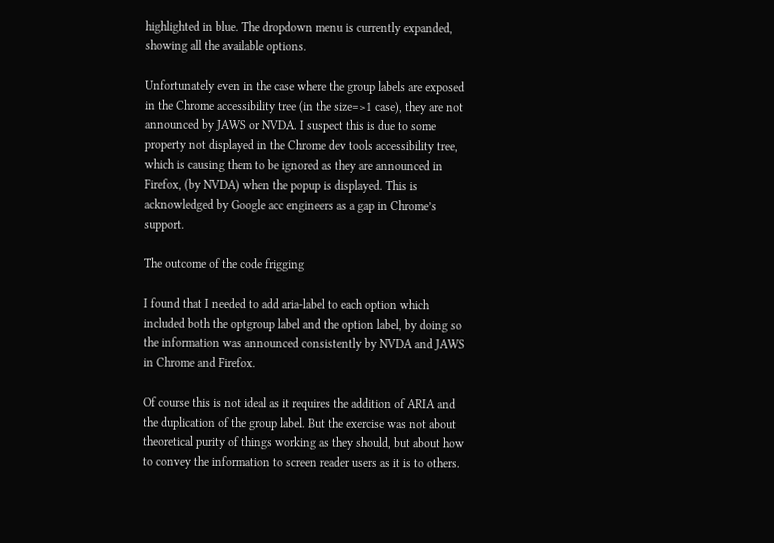highlighted in blue. The dropdown menu is currently expanded, showing all the available options.

Unfortunately even in the case where the group labels are exposed in the Chrome accessibility tree (in the size=>1 case), they are not announced by JAWS or NVDA. I suspect this is due to some property not displayed in the Chrome dev tools accessibility tree, which is causing them to be ignored as they are announced in Firefox, (by NVDA) when the popup is displayed. This is acknowledged by Google acc engineers as a gap in Chrome’s support.

The outcome of the code frigging

I found that I needed to add aria-label to each option which included both the optgroup label and the option label, by doing so the information was announced consistently by NVDA and JAWS  in Chrome and Firefox.

Of course this is not ideal as it requires the addition of ARIA and the duplication of the group label. But the exercise was not about theoretical purity of things working as they should, but about how to convey the information to screen reader users as it is to others.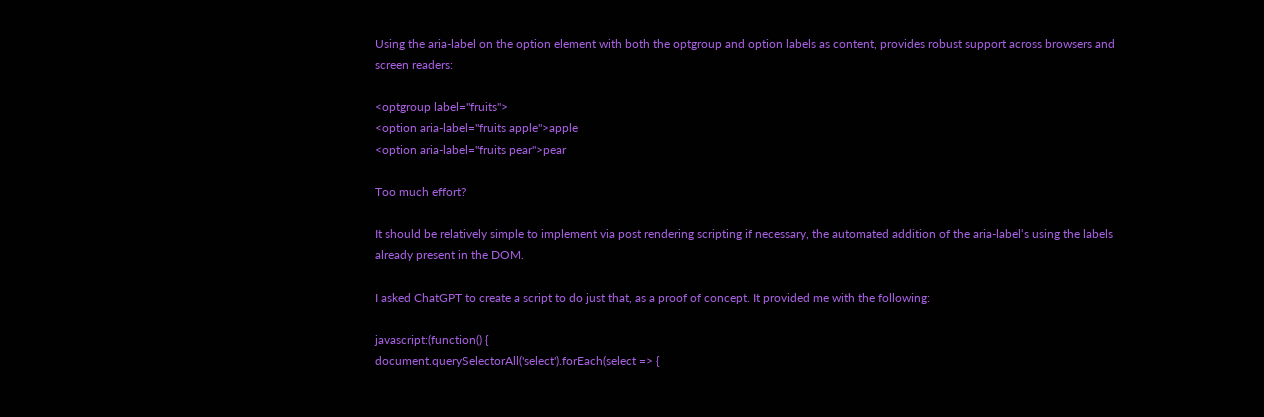Using the aria-label on the option element with both the optgroup and option labels as content, provides robust support across browsers and screen readers:

<optgroup label="fruits">
<option aria-label="fruits apple">apple
<option aria-label="fruits pear">pear

Too much effort?

It should be relatively simple to implement via post rendering scripting if necessary, the automated addition of the aria-label‘s using the labels already present in the DOM.

I asked ChatGPT to create a script to do just that, as a proof of concept. It provided me with the following:

javascript:(function() {
document.querySelectorAll('select').forEach(select => {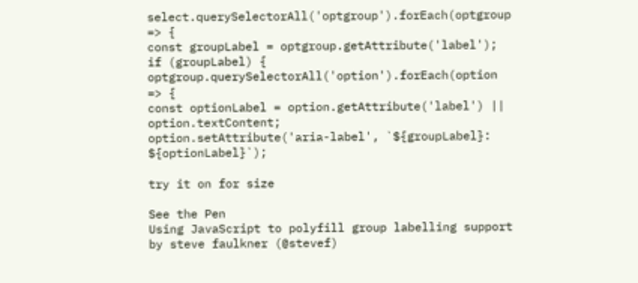select.querySelectorAll('optgroup').forEach(optgroup => {
const groupLabel = optgroup.getAttribute('label');
if (groupLabel) {
optgroup.querySelectorAll('option').forEach(option => {
const optionLabel = option.getAttribute('label') || option.textContent;
option.setAttribute('aria-label', `${groupLabel}: ${optionLabel}`);

try it on for size

See the Pen
Using JavaScript to polyfill group labelling support
by steve faulkner (@stevef)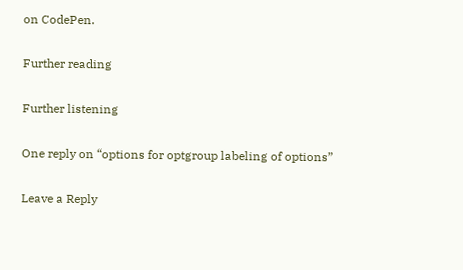on CodePen.

Further reading

Further listening

One reply on “options for optgroup labeling of options”

Leave a Reply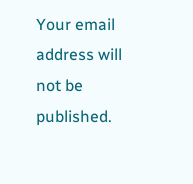Your email address will not be published.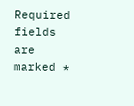Required fields are marked *